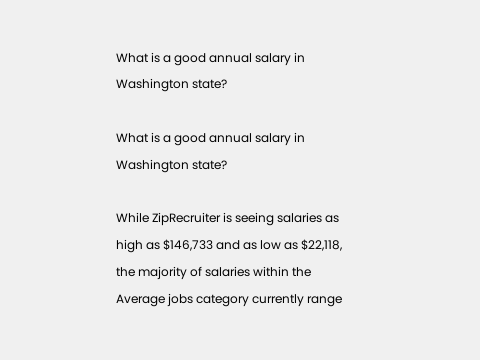What is a good annual salary in Washington state?

What is a good annual salary in Washington state?

While ZipRecruiter is seeing salaries as high as $146,733 and as low as $22,118, the majority of salaries within the Average jobs category currently range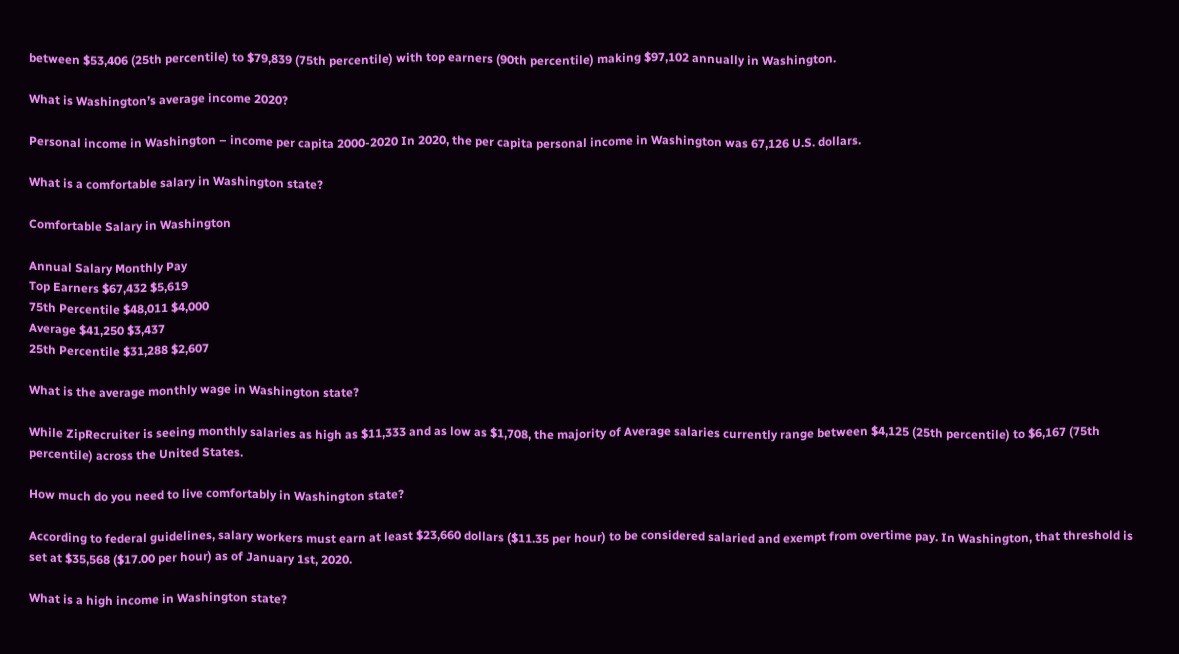between $53,406 (25th percentile) to $79,839 (75th percentile) with top earners (90th percentile) making $97,102 annually in Washington.

What is Washington’s average income 2020?

Personal income in Washington – income per capita 2000-2020 In 2020, the per capita personal income in Washington was 67,126 U.S. dollars.

What is a comfortable salary in Washington state?

Comfortable Salary in Washington

Annual Salary Monthly Pay
Top Earners $67,432 $5,619
75th Percentile $48,011 $4,000
Average $41,250 $3,437
25th Percentile $31,288 $2,607

What is the average monthly wage in Washington state?

While ZipRecruiter is seeing monthly salaries as high as $11,333 and as low as $1,708, the majority of Average salaries currently range between $4,125 (25th percentile) to $6,167 (75th percentile) across the United States.

How much do you need to live comfortably in Washington state?

According to federal guidelines, salary workers must earn at least $23,660 dollars ($11.35 per hour) to be considered salaried and exempt from overtime pay. In Washington, that threshold is set at $35,568 ($17.00 per hour) as of January 1st, 2020.

What is a high income in Washington state?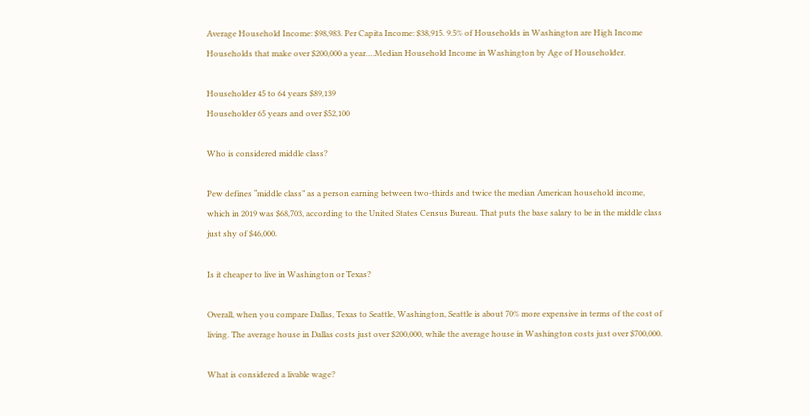Average Household Income: $98,983. Per Capita Income: $38,915. 9.5% of Households in Washington are High Income Households that make over $200,000 a year….Median Household Income in Washington by Age of Householder.

Householder 45 to 64 years $89,139
Householder 65 years and over $52,100

Who is considered middle class?

Pew defines “middle class” as a person earning between two-thirds and twice the median American household income, which in 2019 was $68,703, according to the United States Census Bureau. That puts the base salary to be in the middle class just shy of $46,000.

Is it cheaper to live in Washington or Texas?

Overall, when you compare Dallas, Texas to Seattle, Washington, Seattle is about 70% more expensive in terms of the cost of living. The average house in Dallas costs just over $200,000, while the average house in Washington costs just over $700,000.

What is considered a livable wage?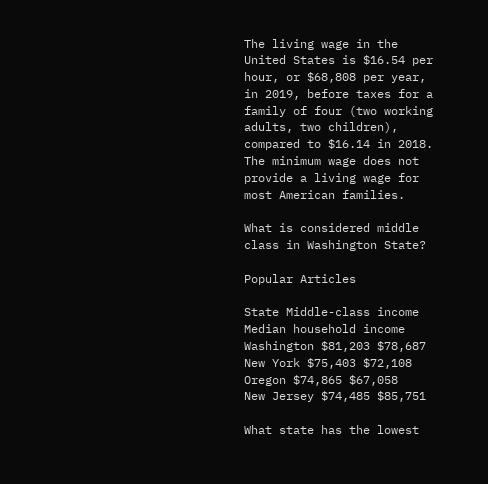The living wage in the United States is $16.54 per hour, or $68,808 per year, in 2019, before taxes for a family of four (two working adults, two children), compared to $16.14 in 2018. The minimum wage does not provide a living wage for most American families.

What is considered middle class in Washington State?

Popular Articles

State Middle-class income Median household income
Washington $81,203 $78,687
New York $75,403 $72,108
Oregon $74,865 $67,058
New Jersey $74,485 $85,751

What state has the lowest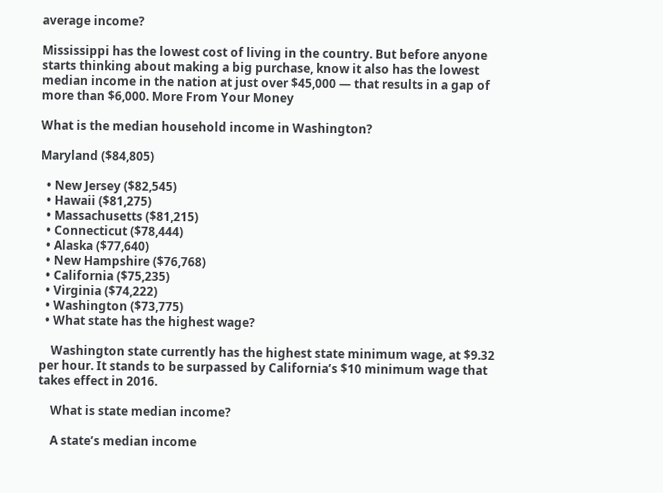average income?

Mississippi has the lowest cost of living in the country. But before anyone starts thinking about making a big purchase, know it also has the lowest median income in the nation at just over $45,000 — that results in a gap of more than $6,000. More From Your Money

What is the median household income in Washington?

Maryland ($84,805)

  • New Jersey ($82,545)
  • Hawaii ($81,275)
  • Massachusetts ($81,215)
  • Connecticut ($78,444)
  • Alaska ($77,640)
  • New Hampshire ($76,768)
  • California ($75,235)
  • Virginia ($74,222)
  • Washington ($73,775)
  • What state has the highest wage?

    Washington state currently has the highest state minimum wage, at $9.32 per hour. It stands to be surpassed by California’s $10 minimum wage that takes effect in 2016.

    What is state median income?

    A state’s median income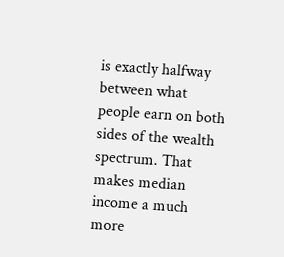is exactly halfway between what people earn on both sides of the wealth spectrum. That makes median income a much more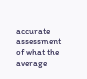accurate assessment of what the average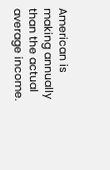American is making annually than the actual average income.